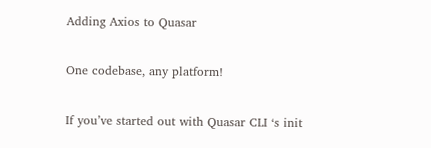Adding Axios to Quasar

One codebase, any platform!

If you’ve started out with Quasar CLI ‘s init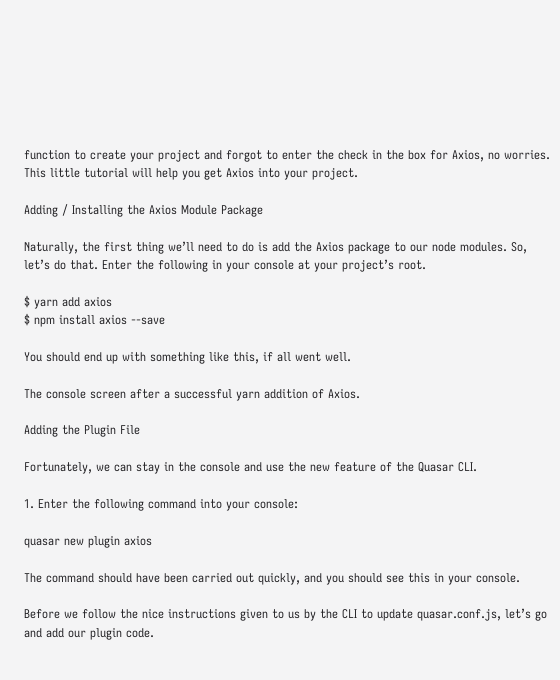function to create your project and forgot to enter the check in the box for Axios, no worries. This little tutorial will help you get Axios into your project.

Adding / Installing the Axios Module Package

Naturally, the first thing we’ll need to do is add the Axios package to our node modules. So, let’s do that. Enter the following in your console at your project’s root.

$ yarn add axios
$ npm install axios --save

You should end up with something like this, if all went well.

The console screen after a successful yarn addition of Axios.

Adding the Plugin File

Fortunately, we can stay in the console and use the new feature of the Quasar CLI.

1. Enter the following command into your console:

quasar new plugin axios

The command should have been carried out quickly, and you should see this in your console.

Before we follow the nice instructions given to us by the CLI to update quasar.conf.js, let’s go and add our plugin code.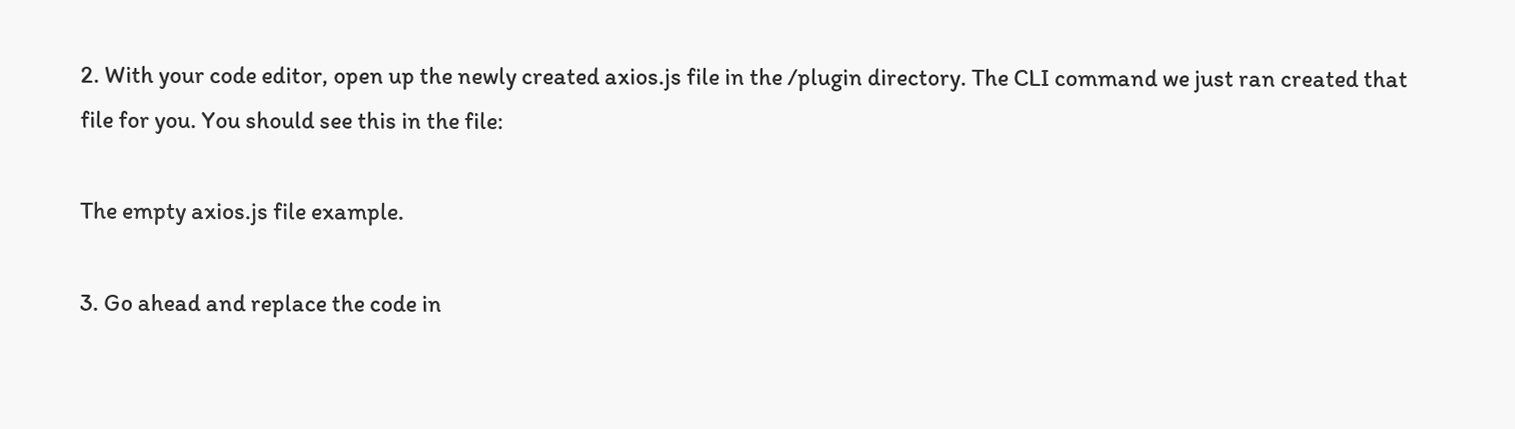2. With your code editor, open up the newly created axios.js file in the /plugin directory. The CLI command we just ran created that file for you. You should see this in the file:

The empty axios.js file example.

3. Go ahead and replace the code in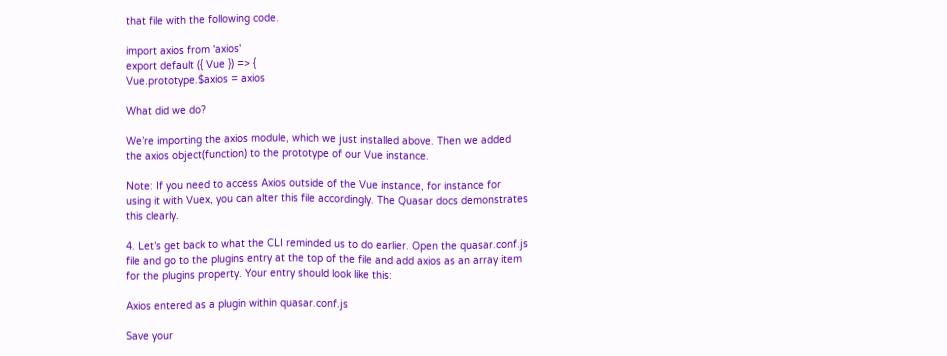that file with the following code.

import axios from 'axios'
export default ({ Vue }) => {
Vue.prototype.$axios = axios

What did we do?

We’re importing the axios module, which we just installed above. Then we added the axios object(function) to the prototype of our Vue instance.

Note: If you need to access Axios outside of the Vue instance, for instance for using it with Vuex, you can alter this file accordingly. The Quasar docs demonstrates this clearly.

4. Let’s get back to what the CLI reminded us to do earlier. Open the quasar.conf.js file and go to the plugins entry at the top of the file and add axios as an array item for the plugins property. Your entry should look like this:

Axios entered as a plugin within quasar.conf.js

Save your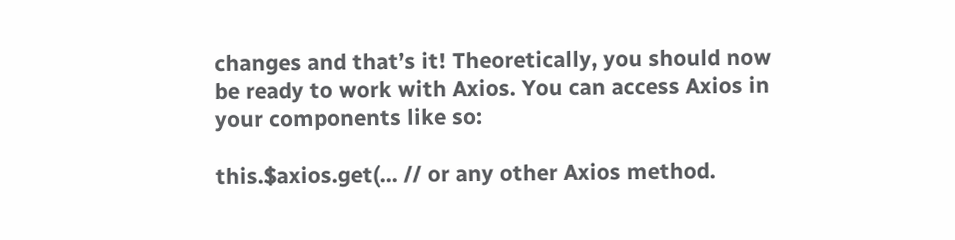changes and that’s it! Theoretically, you should now be ready to work with Axios. You can access Axios in your components like so:

this.$axios.get(... // or any other Axios method.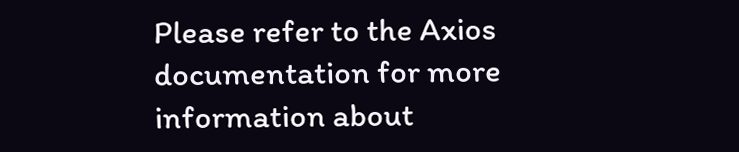Please refer to the Axios documentation for more information about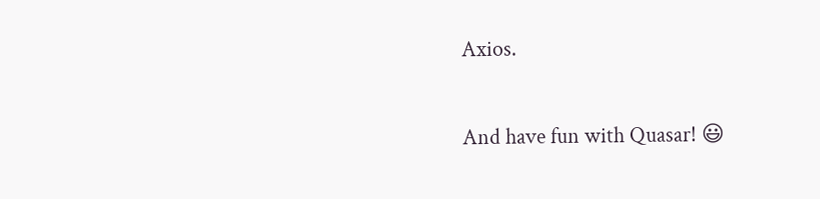Axios.

And have fun with Quasar! 😃